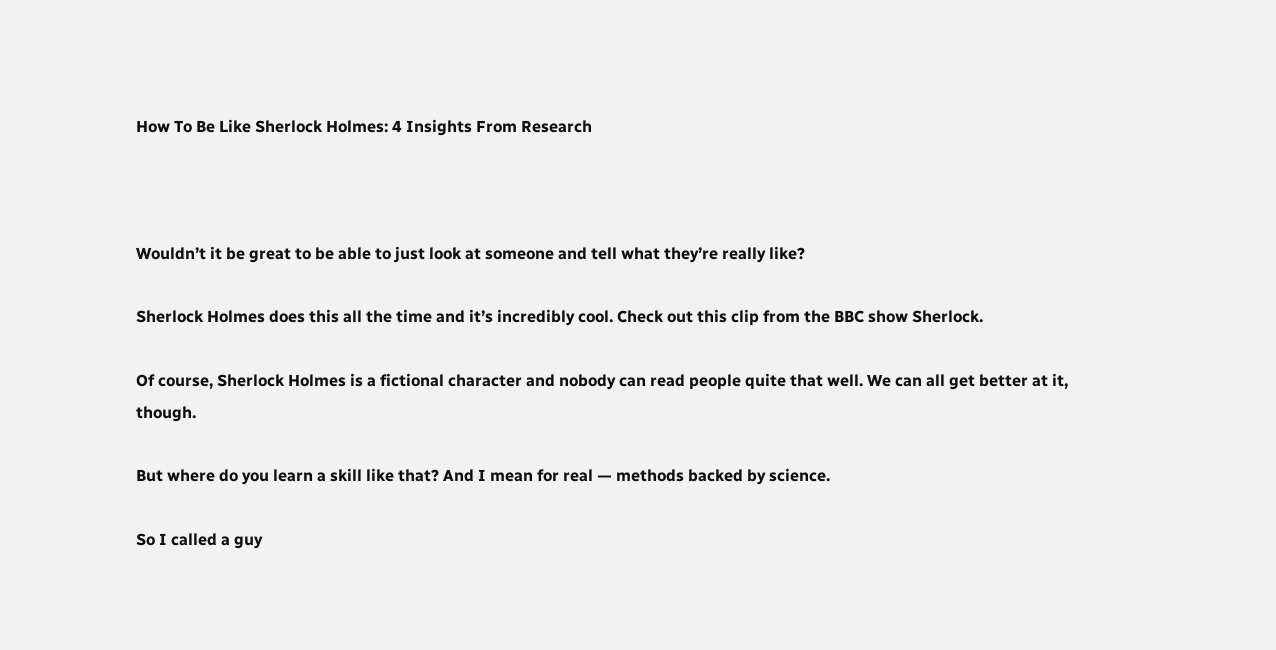How To Be Like Sherlock Holmes: 4 Insights From Research



Wouldn’t it be great to be able to just look at someone and tell what they’re really like?

Sherlock Holmes does this all the time and it’s incredibly cool. Check out this clip from the BBC show Sherlock.

Of course, Sherlock Holmes is a fictional character and nobody can read people quite that well. We can all get better at it, though.

But where do you learn a skill like that? And I mean for real — methods backed by science.

So I called a guy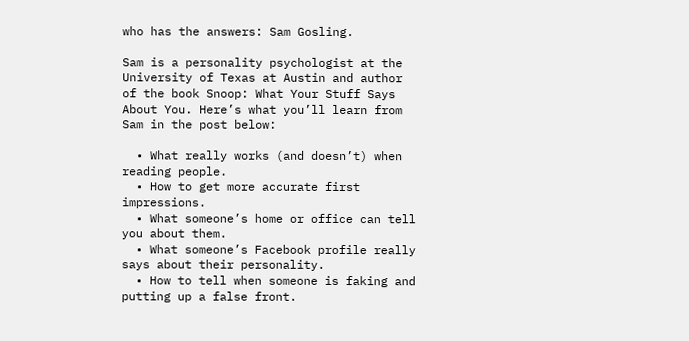who has the answers: Sam Gosling.

Sam is a personality psychologist at the University of Texas at Austin and author of the book Snoop: What Your Stuff Says About You. Here’s what you’ll learn from Sam in the post below:

  • What really works (and doesn’t) when reading people.
  • How to get more accurate first impressions.
  • What someone’s home or office can tell you about them.
  • What someone’s Facebook profile really says about their personality.
  • How to tell when someone is faking and putting up a false front.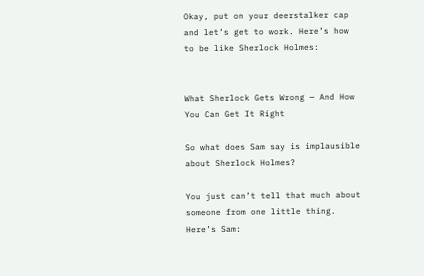Okay, put on your deerstalker cap and let’s get to work. Here’s how to be like Sherlock Holmes:


What Sherlock Gets Wrong — And How You Can Get It Right

So what does Sam say is implausible about Sherlock Holmes?

You just can’t tell that much about someone from one little thing. Here’s Sam: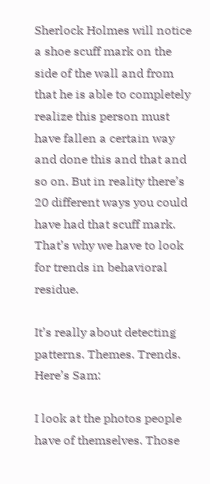Sherlock Holmes will notice a shoe scuff mark on the side of the wall and from that he is able to completely realize this person must have fallen a certain way and done this and that and so on. But in reality there’s 20 different ways you could have had that scuff mark. That’s why we have to look for trends in behavioral residue.

It’s really about detecting patterns. Themes. Trends. Here’s Sam:

I look at the photos people have of themselves. Those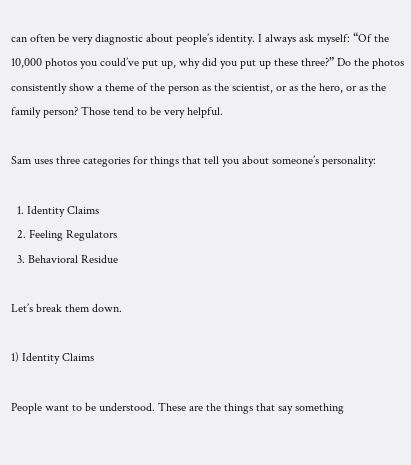can often be very diagnostic about people’s identity. I always ask myself: “Of the 10,000 photos you could’ve put up, why did you put up these three?” Do the photos consistently show a theme of the person as the scientist, or as the hero, or as the family person? Those tend to be very helpful.

Sam uses three categories for things that tell you about someone’s personality:

  1. Identity Claims
  2. Feeling Regulators
  3. Behavioral Residue

Let’s break them down.

1) Identity Claims

People want to be understood. These are the things that say something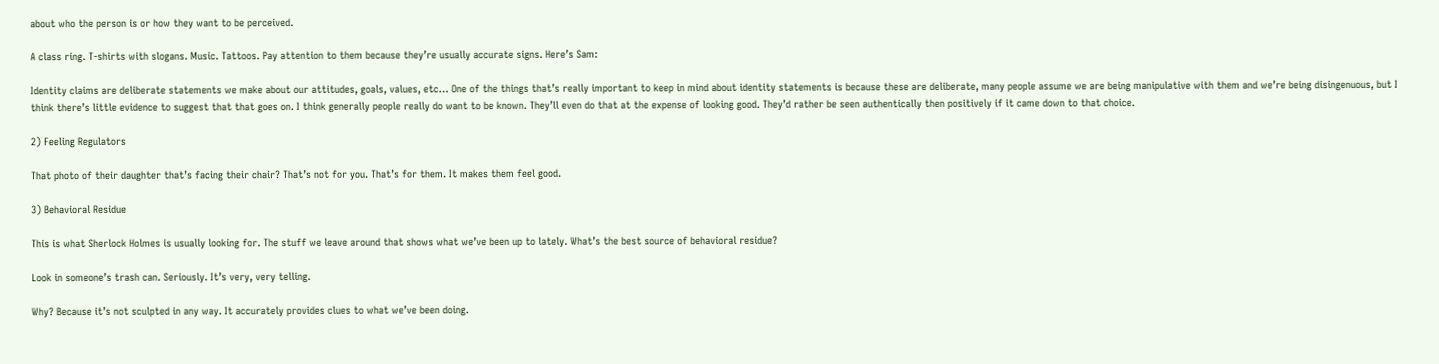about who the person is or how they want to be perceived.

A class ring. T-shirts with slogans. Music. Tattoos. Pay attention to them because they’re usually accurate signs. Here’s Sam:

Identity claims are deliberate statements we make about our attitudes, goals, values, etc… One of the things that’s really important to keep in mind about identity statements is because these are deliberate, many people assume we are being manipulative with them and we’re being disingenuous, but I think there’s little evidence to suggest that that goes on. I think generally people really do want to be known. They’ll even do that at the expense of looking good. They’d rather be seen authentically then positively if it came down to that choice.

2) Feeling Regulators

That photo of their daughter that’s facing their chair? That’s not for you. That’s for them. It makes them feel good.

3) Behavioral Residue

This is what Sherlock Holmes is usually looking for. The stuff we leave around that shows what we’ve been up to lately. What’s the best source of behavioral residue?

Look in someone’s trash can. Seriously. It’s very, very telling.

Why? Because it’s not sculpted in any way. It accurately provides clues to what we’ve been doing.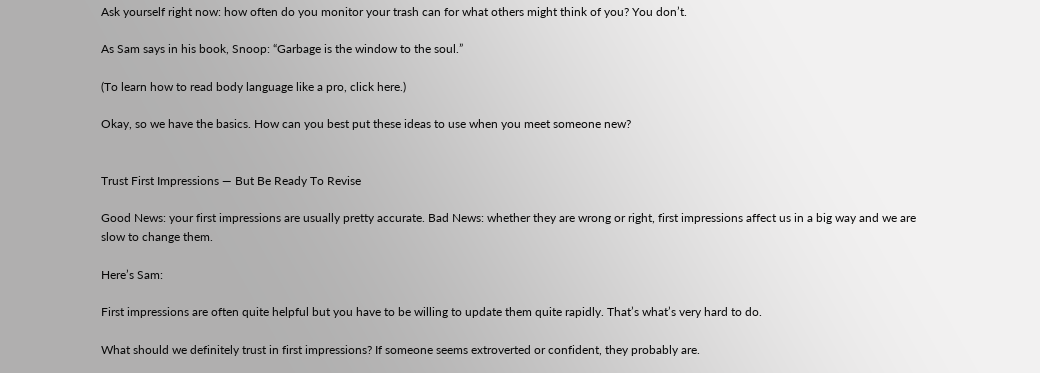Ask yourself right now: how often do you monitor your trash can for what others might think of you? You don’t.

As Sam says in his book, Snoop: “Garbage is the window to the soul.”

(To learn how to read body language like a pro, click here.)

Okay, so we have the basics. How can you best put these ideas to use when you meet someone new?


Trust First Impressions — But Be Ready To Revise

Good News: your first impressions are usually pretty accurate. Bad News: whether they are wrong or right, first impressions affect us in a big way and we are slow to change them.

Here’s Sam:

First impressions are often quite helpful but you have to be willing to update them quite rapidly. That’s what’s very hard to do.

What should we definitely trust in first impressions? If someone seems extroverted or confident, they probably are.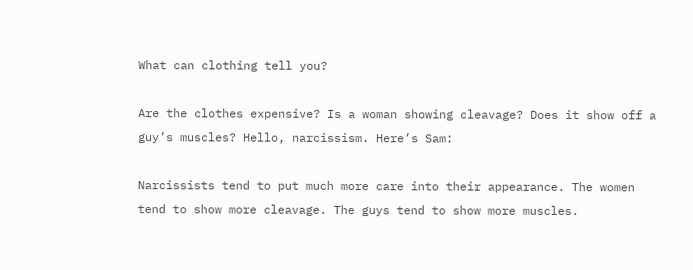What can clothing tell you?

Are the clothes expensive? Is a woman showing cleavage? Does it show off a guy’s muscles? Hello, narcissism. Here’s Sam:

Narcissists tend to put much more care into their appearance. The women tend to show more cleavage. The guys tend to show more muscles.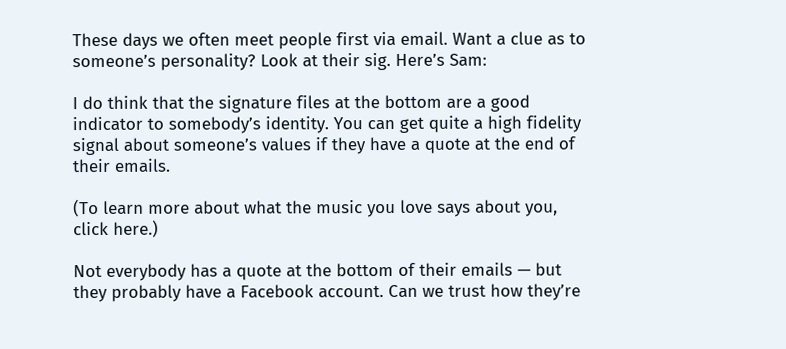These days we often meet people first via email. Want a clue as to someone’s personality? Look at their sig. Here’s Sam:

I do think that the signature files at the bottom are a good indicator to somebody’s identity. You can get quite a high fidelity signal about someone’s values if they have a quote at the end of their emails.

(To learn more about what the music you love says about you, click here.)

Not everybody has a quote at the bottom of their emails — but they probably have a Facebook account. Can we trust how they’re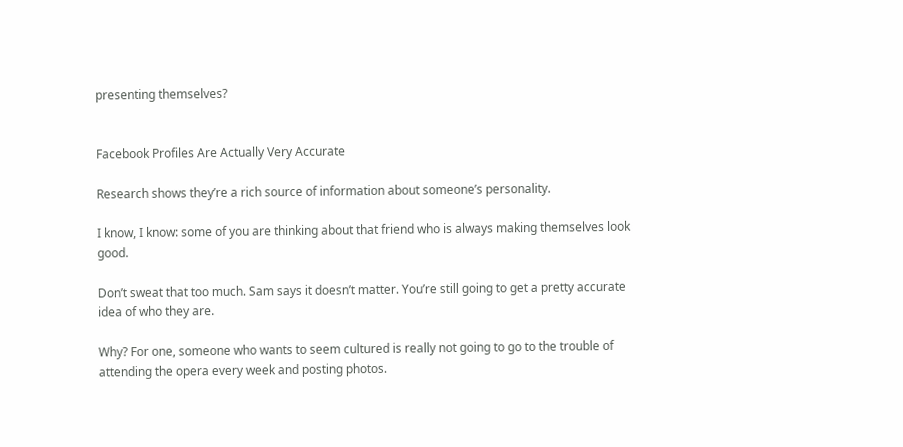presenting themselves?


Facebook Profiles Are Actually Very Accurate

Research shows they’re a rich source of information about someone’s personality.

I know, I know: some of you are thinking about that friend who is always making themselves look good.

Don’t sweat that too much. Sam says it doesn’t matter. You’re still going to get a pretty accurate idea of who they are.

Why? For one, someone who wants to seem cultured is really not going to go to the trouble of attending the opera every week and posting photos.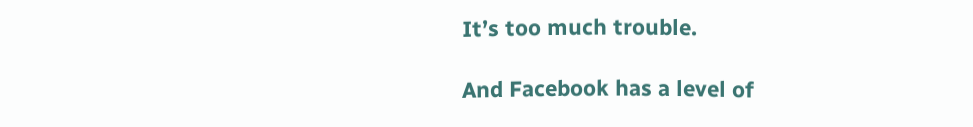It’s too much trouble.

And Facebook has a level of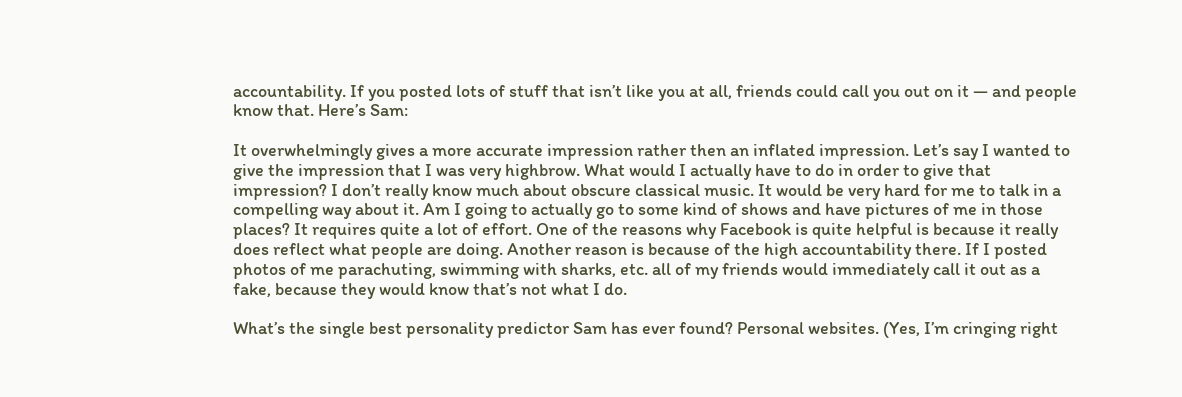accountability. If you posted lots of stuff that isn’t like you at all, friends could call you out on it — and people know that. Here’s Sam:

It overwhelmingly gives a more accurate impression rather then an inflated impression. Let’s say I wanted to give the impression that I was very highbrow. What would I actually have to do in order to give that impression? I don’t really know much about obscure classical music. It would be very hard for me to talk in a compelling way about it. Am I going to actually go to some kind of shows and have pictures of me in those places? It requires quite a lot of effort. One of the reasons why Facebook is quite helpful is because it really does reflect what people are doing. Another reason is because of the high accountability there. If I posted photos of me parachuting, swimming with sharks, etc. all of my friends would immediately call it out as a fake, because they would know that’s not what I do.

What’s the single best personality predictor Sam has ever found? Personal websites. (Yes, I’m cringing right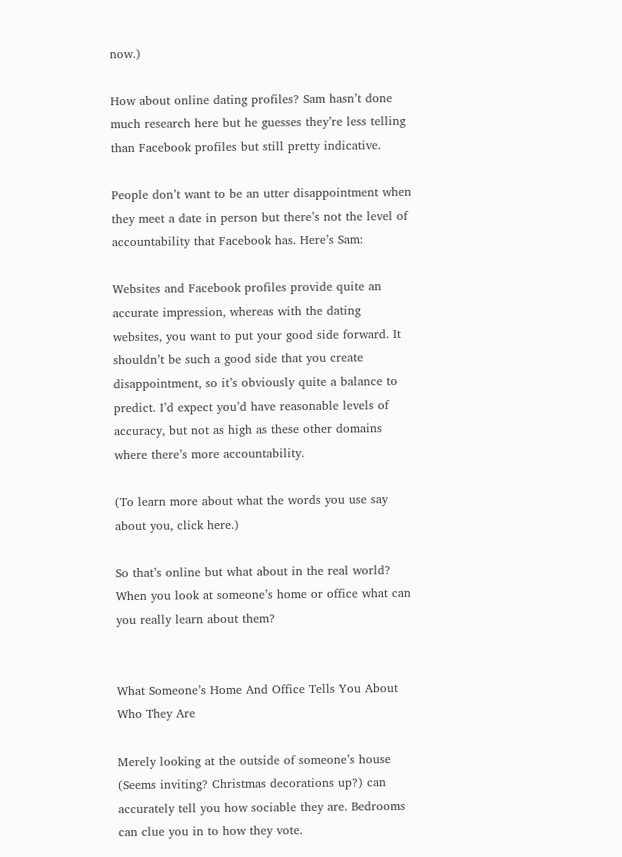now.)

How about online dating profiles? Sam hasn’t done much research here but he guesses they’re less telling than Facebook profiles but still pretty indicative.

People don’t want to be an utter disappointment when they meet a date in person but there’s not the level of accountability that Facebook has. Here’s Sam:

Websites and Facebook profiles provide quite an accurate impression, whereas with the dating websites, you want to put your good side forward. It shouldn’t be such a good side that you create disappointment, so it’s obviously quite a balance to predict. I’d expect you’d have reasonable levels of accuracy, but not as high as these other domains where there’s more accountability.

(To learn more about what the words you use say about you, click here.)

So that’s online but what about in the real world? When you look at someone’s home or office what can you really learn about them?


What Someone’s Home And Office Tells You About Who They Are

Merely looking at the outside of someone’s house (Seems inviting? Christmas decorations up?) can accurately tell you how sociable they are. Bedrooms can clue you in to how they vote.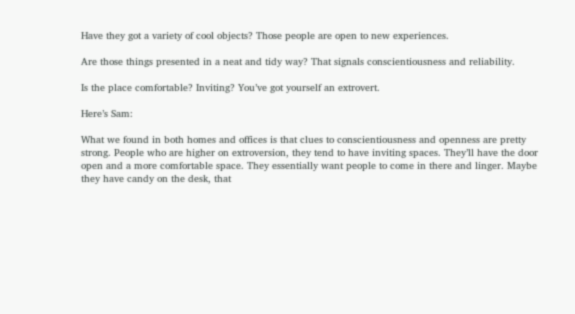Have they got a variety of cool objects? Those people are open to new experiences.

Are those things presented in a neat and tidy way? That signals conscientiousness and reliability.

Is the place comfortable? Inviting? You’ve got yourself an extrovert.

Here’s Sam:

What we found in both homes and offices is that clues to conscientiousness and openness are pretty strong. People who are higher on extroversion, they tend to have inviting spaces. They’ll have the door open and a more comfortable space. They essentially want people to come in there and linger. Maybe they have candy on the desk, that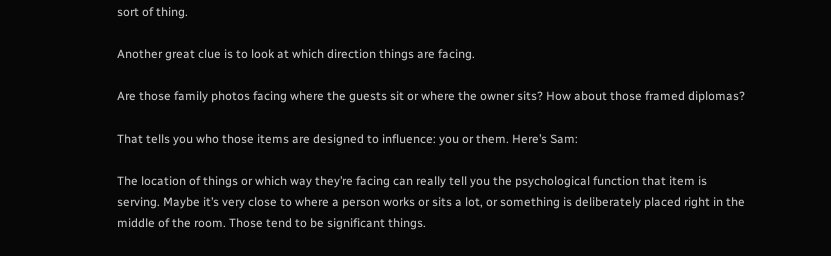sort of thing.

Another great clue is to look at which direction things are facing.

Are those family photos facing where the guests sit or where the owner sits? How about those framed diplomas?

That tells you who those items are designed to influence: you or them. Here’s Sam:

The location of things or which way they’re facing can really tell you the psychological function that item is serving. Maybe it’s very close to where a person works or sits a lot, or something is deliberately placed right in the middle of the room. Those tend to be significant things.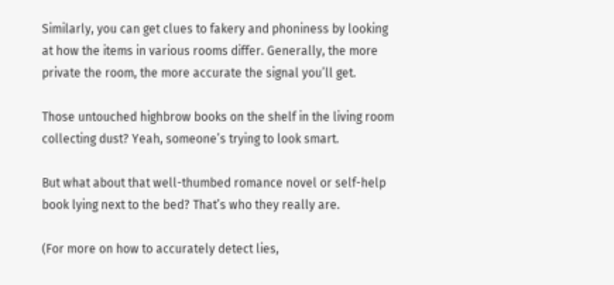Similarly, you can get clues to fakery and phoniness by looking at how the items in various rooms differ. Generally, the more private the room, the more accurate the signal you’ll get.

Those untouched highbrow books on the shelf in the living room collecting dust? Yeah, someone’s trying to look smart.

But what about that well-thumbed romance novel or self-help book lying next to the bed? That’s who they really are.

(For more on how to accurately detect lies,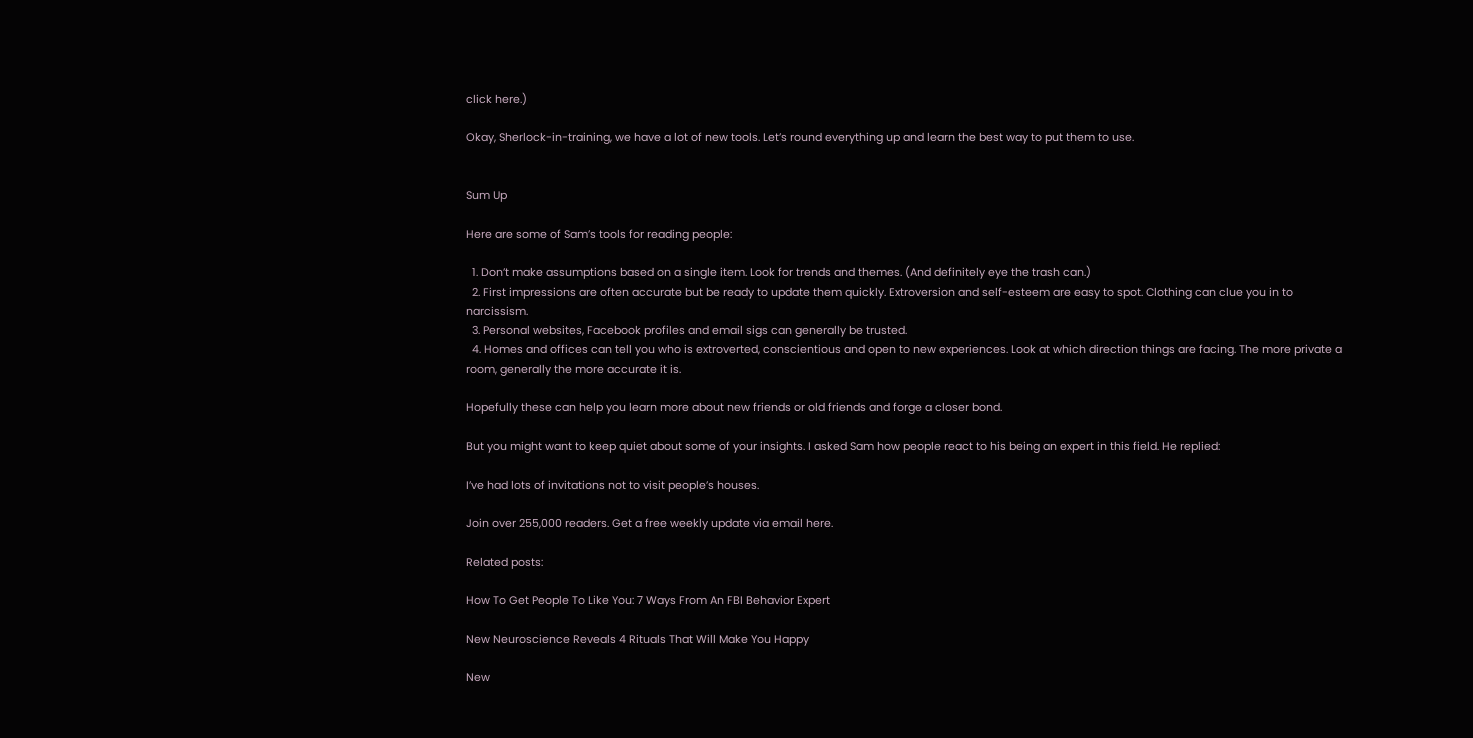click here.)

Okay, Sherlock-in-training, we have a lot of new tools. Let’s round everything up and learn the best way to put them to use.


Sum Up

Here are some of Sam’s tools for reading people:

  1. Don’t make assumptions based on a single item. Look for trends and themes. (And definitely eye the trash can.)
  2. First impressions are often accurate but be ready to update them quickly. Extroversion and self-esteem are easy to spot. Clothing can clue you in to narcissism.
  3. Personal websites, Facebook profiles and email sigs can generally be trusted.
  4. Homes and offices can tell you who is extroverted, conscientious and open to new experiences. Look at which direction things are facing. The more private a room, generally the more accurate it is.

Hopefully these can help you learn more about new friends or old friends and forge a closer bond.

But you might want to keep quiet about some of your insights. I asked Sam how people react to his being an expert in this field. He replied:

I’ve had lots of invitations not to visit people’s houses.

Join over 255,000 readers. Get a free weekly update via email here.

Related posts:

How To Get People To Like You: 7 Ways From An FBI Behavior Expert

New Neuroscience Reveals 4 Rituals That Will Make You Happy

New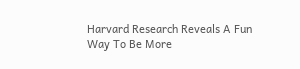Harvard Research Reveals A Fun Way To Be More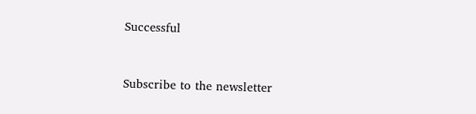Successful


Subscribe to the newsletter